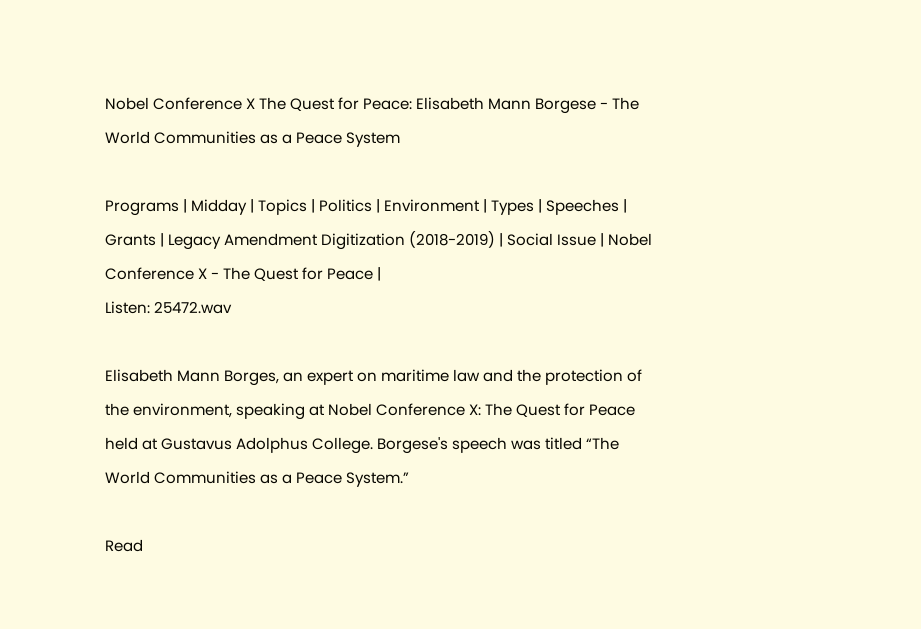Nobel Conference X The Quest for Peace: Elisabeth Mann Borgese - The World Communities as a Peace System

Programs | Midday | Topics | Politics | Environment | Types | Speeches | Grants | Legacy Amendment Digitization (2018-2019) | Social Issue | Nobel Conference X - The Quest for Peace |
Listen: 25472.wav

Elisabeth Mann Borges, an expert on maritime law and the protection of the environment, speaking at Nobel Conference X: The Quest for Peace held at Gustavus Adolphus College. Borgese's speech was titled “The World Communities as a Peace System.”

Read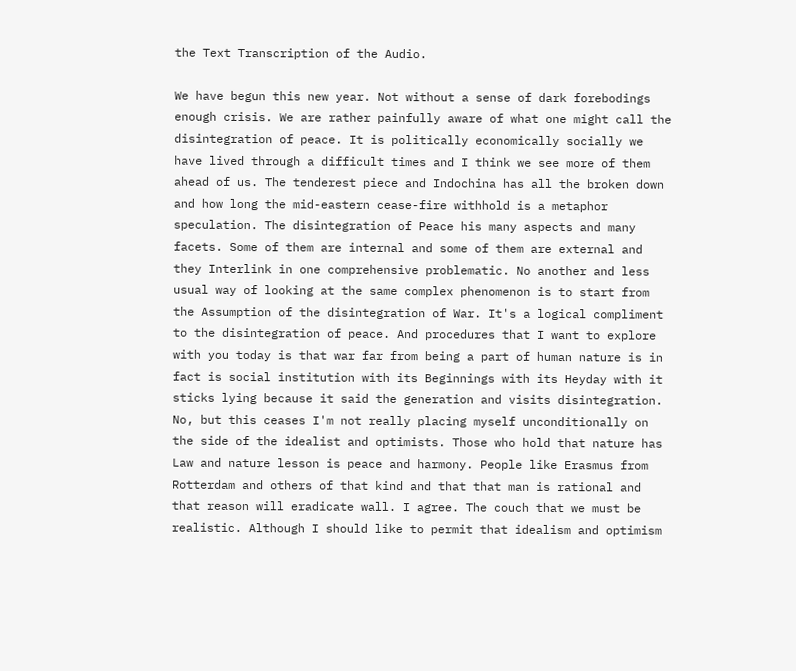the Text Transcription of the Audio.

We have begun this new year. Not without a sense of dark forebodings enough crisis. We are rather painfully aware of what one might call the disintegration of peace. It is politically economically socially we have lived through a difficult times and I think we see more of them ahead of us. The tenderest piece and Indochina has all the broken down and how long the mid-eastern cease-fire withhold is a metaphor speculation. The disintegration of Peace his many aspects and many facets. Some of them are internal and some of them are external and they Interlink in one comprehensive problematic. No another and less usual way of looking at the same complex phenomenon is to start from the Assumption of the disintegration of War. It's a logical compliment to the disintegration of peace. And procedures that I want to explore with you today is that war far from being a part of human nature is in fact is social institution with its Beginnings with its Heyday with it sticks lying because it said the generation and visits disintegration. No, but this ceases I'm not really placing myself unconditionally on the side of the idealist and optimists. Those who hold that nature has Law and nature lesson is peace and harmony. People like Erasmus from Rotterdam and others of that kind and that that man is rational and that reason will eradicate wall. I agree. The couch that we must be realistic. Although I should like to permit that idealism and optimism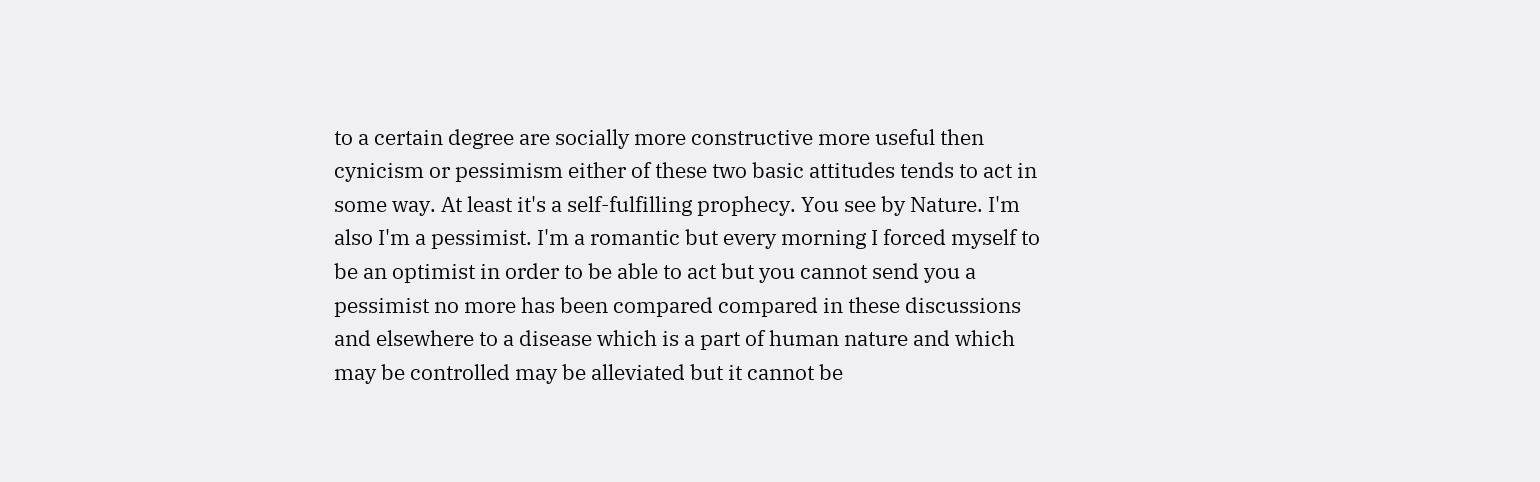to a certain degree are socially more constructive more useful then cynicism or pessimism either of these two basic attitudes tends to act in some way. At least it's a self-fulfilling prophecy. You see by Nature. I'm also I'm a pessimist. I'm a romantic but every morning I forced myself to be an optimist in order to be able to act but you cannot send you a pessimist no more has been compared compared in these discussions and elsewhere to a disease which is a part of human nature and which may be controlled may be alleviated but it cannot be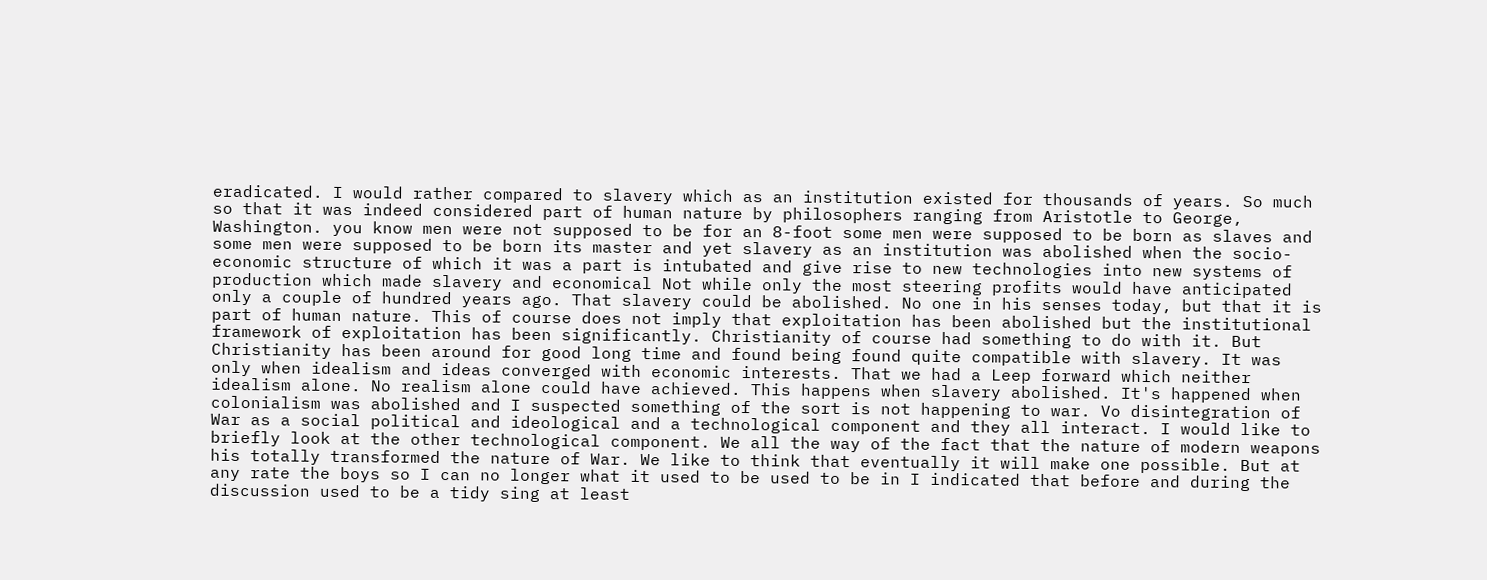eradicated. I would rather compared to slavery which as an institution existed for thousands of years. So much so that it was indeed considered part of human nature by philosophers ranging from Aristotle to George, Washington. you know men were not supposed to be for an 8-foot some men were supposed to be born as slaves and some men were supposed to be born its master and yet slavery as an institution was abolished when the socio-economic structure of which it was a part is intubated and give rise to new technologies into new systems of production which made slavery and economical Not while only the most steering profits would have anticipated only a couple of hundred years ago. That slavery could be abolished. No one in his senses today, but that it is part of human nature. This of course does not imply that exploitation has been abolished but the institutional framework of exploitation has been significantly. Christianity of course had something to do with it. But Christianity has been around for good long time and found being found quite compatible with slavery. It was only when idealism and ideas converged with economic interests. That we had a Leep forward which neither idealism alone. No realism alone could have achieved. This happens when slavery abolished. It's happened when colonialism was abolished and I suspected something of the sort is not happening to war. Vo disintegration of War as a social political and ideological and a technological component and they all interact. I would like to briefly look at the other technological component. We all the way of the fact that the nature of modern weapons his totally transformed the nature of War. We like to think that eventually it will make one possible. But at any rate the boys so I can no longer what it used to be used to be in I indicated that before and during the discussion used to be a tidy sing at least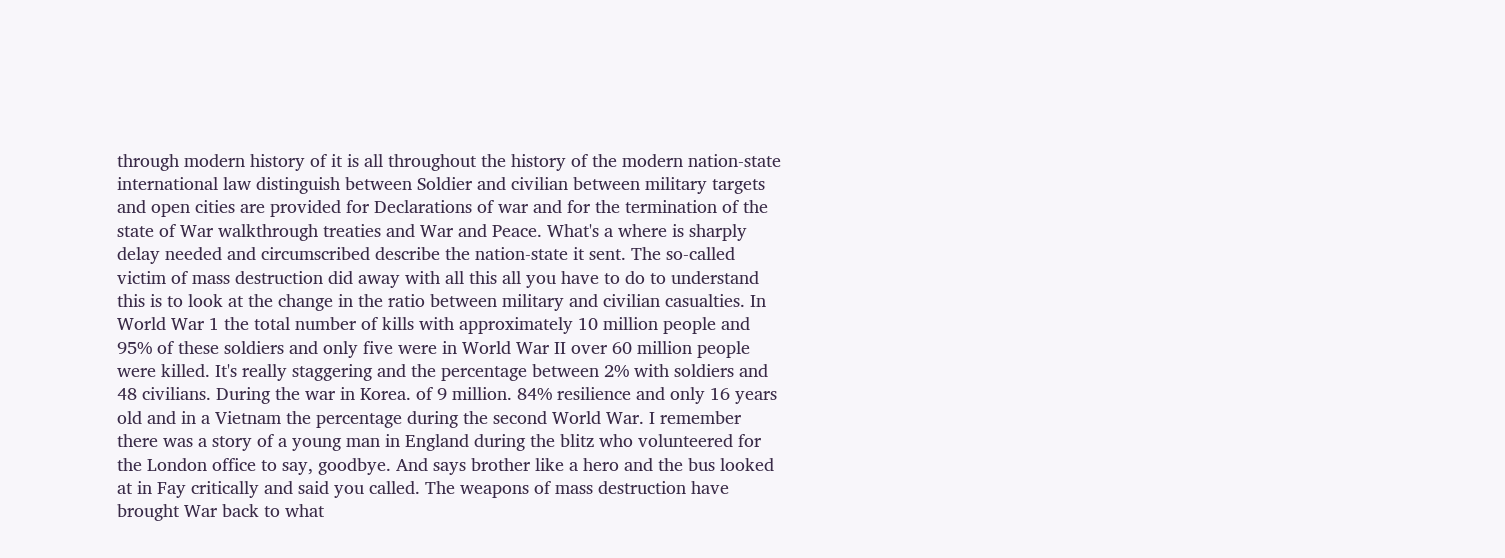through modern history of it is all throughout the history of the modern nation-state international law distinguish between Soldier and civilian between military targets and open cities are provided for Declarations of war and for the termination of the state of War walkthrough treaties and War and Peace. What's a where is sharply delay needed and circumscribed describe the nation-state it sent. The so-called victim of mass destruction did away with all this all you have to do to understand this is to look at the change in the ratio between military and civilian casualties. In World War 1 the total number of kills with approximately 10 million people and 95% of these soldiers and only five were in World War II over 60 million people were killed. It's really staggering and the percentage between 2% with soldiers and 48 civilians. During the war in Korea. of 9 million. 84% resilience and only 16 years old and in a Vietnam the percentage during the second World War. I remember there was a story of a young man in England during the blitz who volunteered for the London office to say, goodbye. And says brother like a hero and the bus looked at in Fay critically and said you called. The weapons of mass destruction have brought War back to what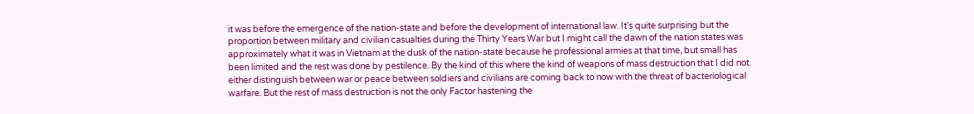it was before the emergence of the nation-state and before the development of international law. It's quite surprising but the proportion between military and civilian casualties during the Thirty Years War but I might call the dawn of the nation states was approximately what it was in Vietnam at the dusk of the nation-state because he professional armies at that time, but small has been limited and the rest was done by pestilence. By the kind of this where the kind of weapons of mass destruction that I did not either distinguish between war or peace between soldiers and civilians are coming back to now with the threat of bacteriological warfare. But the rest of mass destruction is not the only Factor hastening the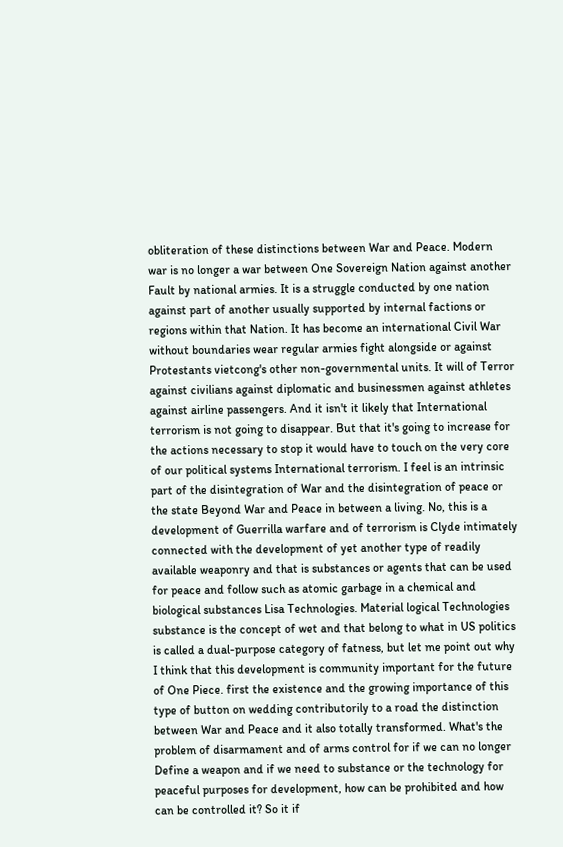obliteration of these distinctions between War and Peace. Modern war is no longer a war between One Sovereign Nation against another Fault by national armies. It is a struggle conducted by one nation against part of another usually supported by internal factions or regions within that Nation. It has become an international Civil War without boundaries wear regular armies fight alongside or against Protestants vietcong's other non-governmental units. It will of Terror against civilians against diplomatic and businessmen against athletes against airline passengers. And it isn't it likely that International terrorism is not going to disappear. But that it's going to increase for the actions necessary to stop it would have to touch on the very core of our political systems International terrorism. I feel is an intrinsic part of the disintegration of War and the disintegration of peace or the state Beyond War and Peace in between a living. No, this is a development of Guerrilla warfare and of terrorism is Clyde intimately connected with the development of yet another type of readily available weaponry and that is substances or agents that can be used for peace and follow such as atomic garbage in a chemical and biological substances Lisa Technologies. Material logical Technologies substance is the concept of wet and that belong to what in US politics is called a dual-purpose category of fatness, but let me point out why I think that this development is community important for the future of One Piece. first the existence and the growing importance of this type of button on wedding contributorily to a road the distinction between War and Peace and it also totally transformed. What's the problem of disarmament and of arms control for if we can no longer Define a weapon and if we need to substance or the technology for peaceful purposes for development, how can be prohibited and how can be controlled it? So it if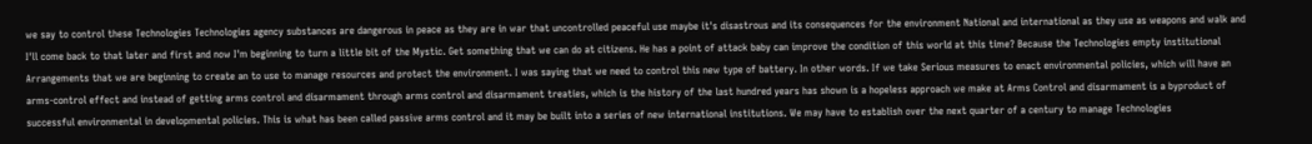we say to control these Technologies Technologies agency substances are dangerous in peace as they are in war that uncontrolled peaceful use maybe it's disastrous and its consequences for the environment National and international as they use as weapons and walk and I'll come back to that later and first and now I'm beginning to turn a little bit of the Mystic. Get something that we can do at citizens. He has a point of attack baby can improve the condition of this world at this time? Because the Technologies empty institutional Arrangements that we are beginning to create an to use to manage resources and protect the environment. I was saying that we need to control this new type of battery. In other words. If we take Serious measures to enact environmental policies, which will have an arms-control effect and instead of getting arms control and disarmament through arms control and disarmament treaties, which is the history of the last hundred years has shown is a hopeless approach we make at Arms Control and disarmament is a byproduct of successful environmental in developmental policies. This is what has been called passive arms control and it may be built into a series of new international institutions. We may have to establish over the next quarter of a century to manage Technologies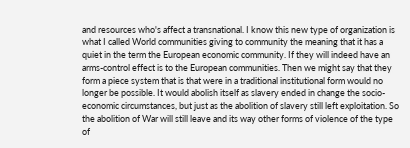and resources who's affect a transnational. I know this new type of organization is what I called World communities giving to community the meaning that it has a quiet in the term the European economic community. If they will indeed have an arms-control effect is to the European communities. Then we might say that they form a piece system that is that were in a traditional institutional form would no longer be possible. It would abolish itself as slavery ended in change the socio-economic circumstances, but just as the abolition of slavery still left exploitation. So the abolition of War will still leave and its way other forms of violence of the type of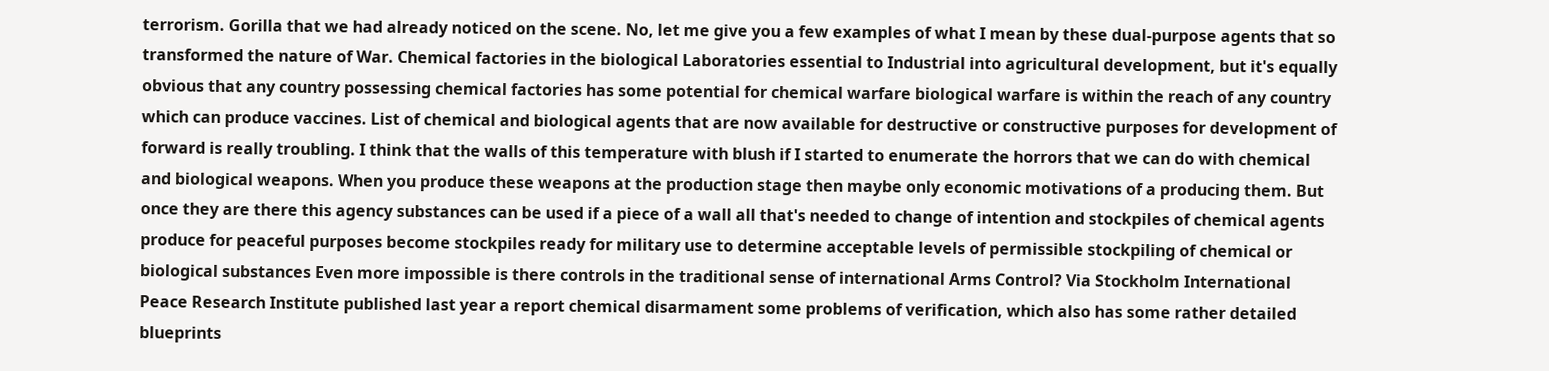terrorism. Gorilla that we had already noticed on the scene. No, let me give you a few examples of what I mean by these dual-purpose agents that so transformed the nature of War. Chemical factories in the biological Laboratories essential to Industrial into agricultural development, but it's equally obvious that any country possessing chemical factories has some potential for chemical warfare biological warfare is within the reach of any country which can produce vaccines. List of chemical and biological agents that are now available for destructive or constructive purposes for development of forward is really troubling. I think that the walls of this temperature with blush if I started to enumerate the horrors that we can do with chemical and biological weapons. When you produce these weapons at the production stage then maybe only economic motivations of a producing them. But once they are there this agency substances can be used if a piece of a wall all that's needed to change of intention and stockpiles of chemical agents produce for peaceful purposes become stockpiles ready for military use to determine acceptable levels of permissible stockpiling of chemical or biological substances Even more impossible is there controls in the traditional sense of international Arms Control? Via Stockholm International Peace Research Institute published last year a report chemical disarmament some problems of verification, which also has some rather detailed blueprints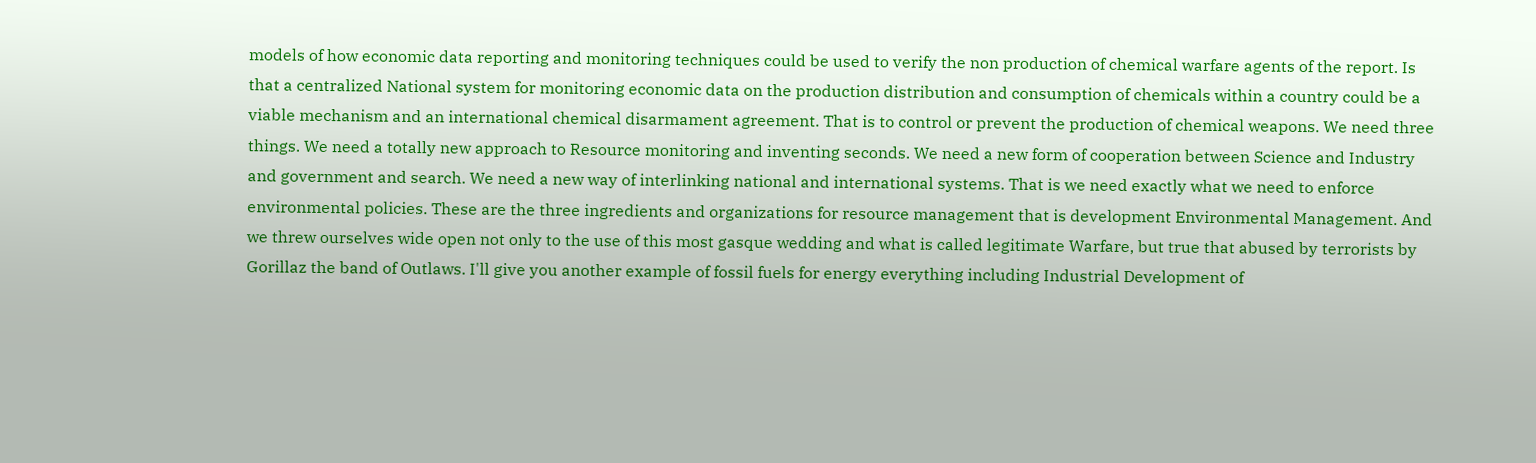models of how economic data reporting and monitoring techniques could be used to verify the non production of chemical warfare agents of the report. Is that a centralized National system for monitoring economic data on the production distribution and consumption of chemicals within a country could be a viable mechanism and an international chemical disarmament agreement. That is to control or prevent the production of chemical weapons. We need three things. We need a totally new approach to Resource monitoring and inventing seconds. We need a new form of cooperation between Science and Industry and government and search. We need a new way of interlinking national and international systems. That is we need exactly what we need to enforce environmental policies. These are the three ingredients and organizations for resource management that is development Environmental Management. And we threw ourselves wide open not only to the use of this most gasque wedding and what is called legitimate Warfare, but true that abused by terrorists by Gorillaz the band of Outlaws. I'll give you another example of fossil fuels for energy everything including Industrial Development of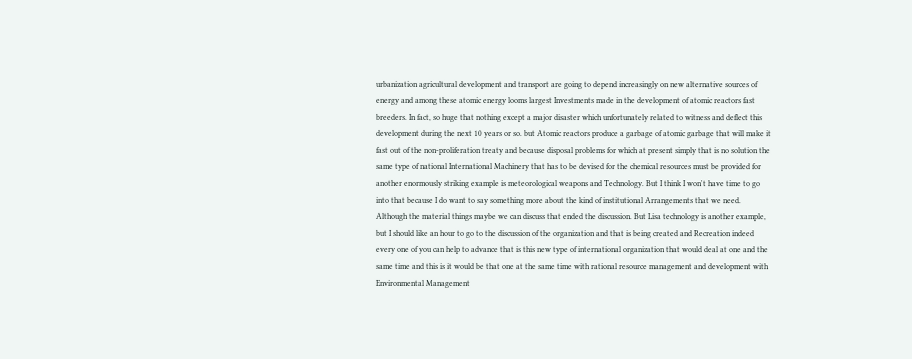urbanization agricultural development and transport are going to depend increasingly on new alternative sources of energy and among these atomic energy looms largest Investments made in the development of atomic reactors fast breeders. In fact, so huge that nothing except a major disaster which unfortunately related to witness and deflect this development during the next 10 years or so. but Atomic reactors produce a garbage of atomic garbage that will make it fast out of the non-proliferation treaty and because disposal problems for which at present simply that is no solution the same type of national International Machinery that has to be devised for the chemical resources must be provided for another enormously striking example is meteorological weapons and Technology. But I think I won't have time to go into that because I do want to say something more about the kind of institutional Arrangements that we need. Although the material things maybe we can discuss that ended the discussion. But Lisa technology is another example, but I should like an hour to go to the discussion of the organization and that is being created and Recreation indeed every one of you can help to advance that is this new type of international organization that would deal at one and the same time and this is it would be that one at the same time with rational resource management and development with Environmental Management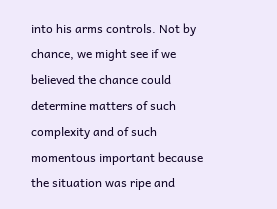into his arms controls. Not by chance, we might see if we believed the chance could determine matters of such complexity and of such momentous important because the situation was ripe and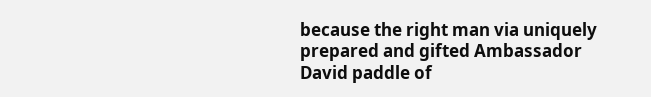because the right man via uniquely prepared and gifted Ambassador David paddle of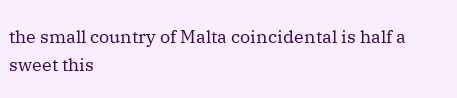the small country of Malta coincidental is half a sweet this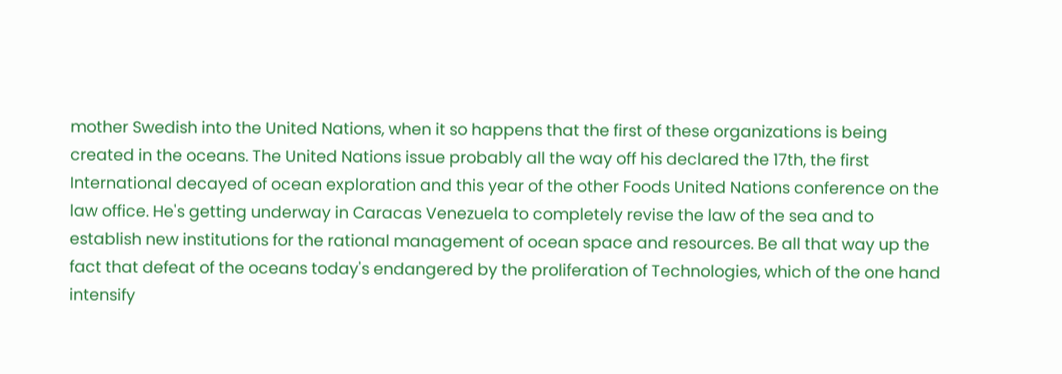mother Swedish into the United Nations, when it so happens that the first of these organizations is being created in the oceans. The United Nations issue probably all the way off his declared the 17th, the first International decayed of ocean exploration and this year of the other Foods United Nations conference on the law office. He's getting underway in Caracas Venezuela to completely revise the law of the sea and to establish new institutions for the rational management of ocean space and resources. Be all that way up the fact that defeat of the oceans today's endangered by the proliferation of Technologies, which of the one hand intensify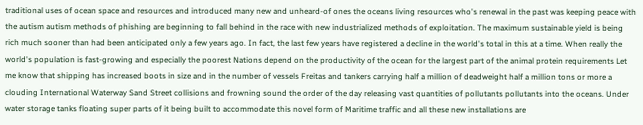traditional uses of ocean space and resources and introduced many new and unheard-of ones the oceans living resources who's renewal in the past was keeping peace with the autism autism methods of phishing are beginning to fall behind in the race with new industrialized methods of exploitation. The maximum sustainable yield is being rich much sooner than had been anticipated only a few years ago. In fact, the last few years have registered a decline in the world's total in this at a time. When really the world's population is fast-growing and especially the poorest Nations depend on the productivity of the ocean for the largest part of the animal protein requirements Let me know that shipping has increased boots in size and in the number of vessels Freitas and tankers carrying half a million of deadweight half a million tons or more a clouding International Waterway Sand Street collisions and frowning sound the order of the day releasing vast quantities of pollutants pollutants into the oceans. Under water storage tanks floating super parts of it being built to accommodate this novel form of Maritime traffic and all these new installations are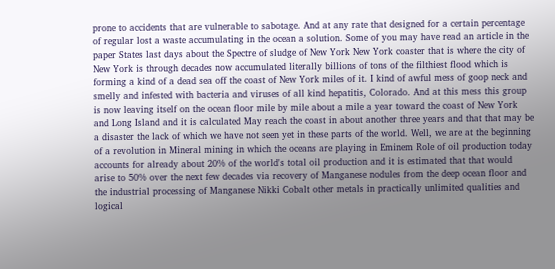prone to accidents that are vulnerable to sabotage. And at any rate that designed for a certain percentage of regular lost a waste accumulating in the ocean a solution. Some of you may have read an article in the paper States last days about the Spectre of sludge of New York New York coaster that is where the city of New York is through decades now accumulated literally billions of tons of the filthiest flood which is forming a kind of a dead sea off the coast of New York miles of it. I kind of awful mess of goop neck and smelly and infested with bacteria and viruses of all kind hepatitis, Colorado. And at this mess this group is now leaving itself on the ocean floor mile by mile about a mile a year toward the coast of New York and Long Island and it is calculated May reach the coast in about another three years and that that may be a disaster the lack of which we have not seen yet in these parts of the world. Well, we are at the beginning of a revolution in Mineral mining in which the oceans are playing in Eminem Role of oil production today accounts for already about 20% of the world's total oil production and it is estimated that that would arise to 50% over the next few decades via recovery of Manganese nodules from the deep ocean floor and the industrial processing of Manganese Nikki Cobalt other metals in practically unlimited qualities and logical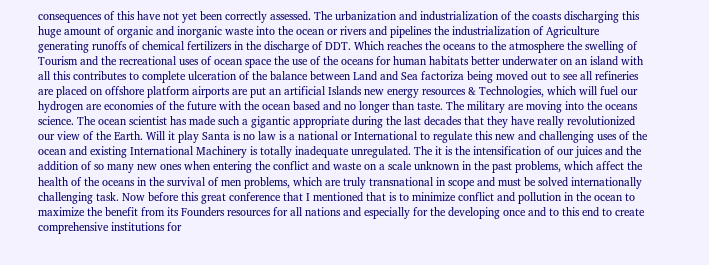consequences of this have not yet been correctly assessed. The urbanization and industrialization of the coasts discharging this huge amount of organic and inorganic waste into the ocean or rivers and pipelines the industrialization of Agriculture generating runoffs of chemical fertilizers in the discharge of DDT. Which reaches the oceans to the atmosphere the swelling of Tourism and the recreational uses of ocean space the use of the oceans for human habitats better underwater on an island with all this contributes to complete ulceration of the balance between Land and Sea factoriza being moved out to see all refineries are placed on offshore platform airports are put an artificial Islands new energy resources & Technologies, which will fuel our hydrogen are economies of the future with the ocean based and no longer than taste. The military are moving into the oceans science. The ocean scientist has made such a gigantic appropriate during the last decades that they have really revolutionized our view of the Earth. Will it play Santa is no law is a national or International to regulate this new and challenging uses of the ocean and existing International Machinery is totally inadequate unregulated. The it is the intensification of our juices and the addition of so many new ones when entering the conflict and waste on a scale unknown in the past problems, which affect the health of the oceans in the survival of men problems, which are truly transnational in scope and must be solved internationally challenging task. Now before this great conference that I mentioned that is to minimize conflict and pollution in the ocean to maximize the benefit from its Founders resources for all nations and especially for the developing once and to this end to create comprehensive institutions for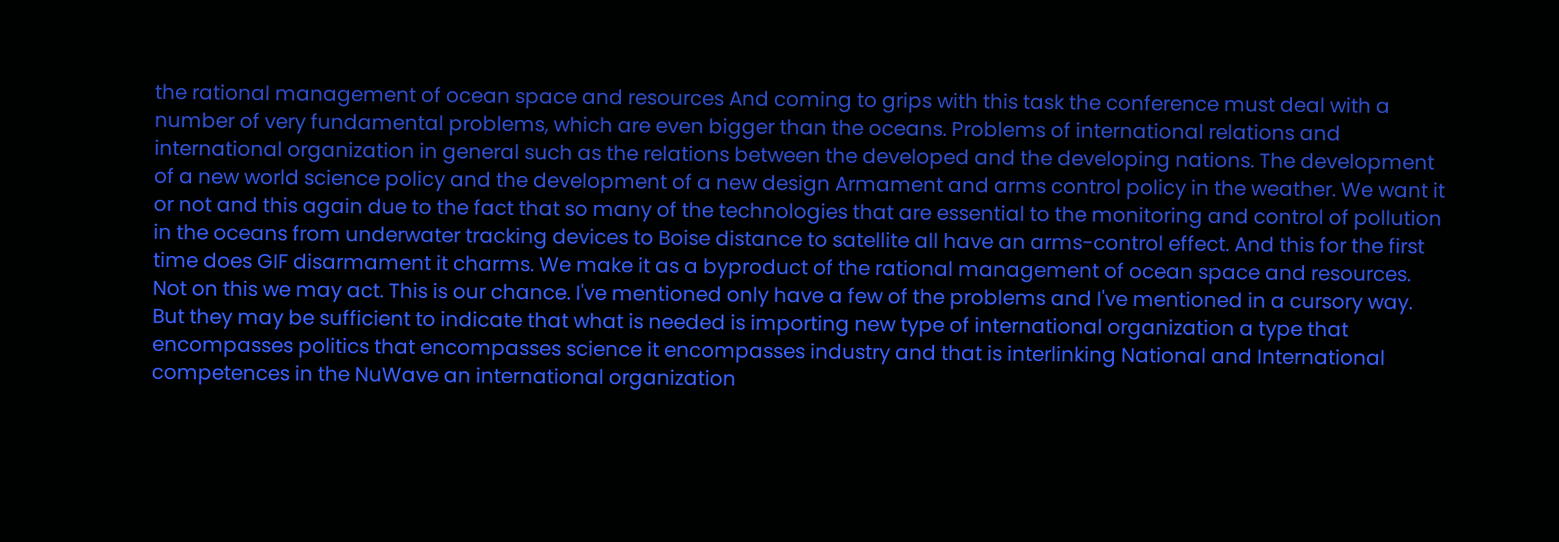the rational management of ocean space and resources And coming to grips with this task the conference must deal with a number of very fundamental problems, which are even bigger than the oceans. Problems of international relations and international organization in general such as the relations between the developed and the developing nations. The development of a new world science policy and the development of a new design Armament and arms control policy in the weather. We want it or not and this again due to the fact that so many of the technologies that are essential to the monitoring and control of pollution in the oceans from underwater tracking devices to Boise distance to satellite all have an arms-control effect. And this for the first time does GIF disarmament it charms. We make it as a byproduct of the rational management of ocean space and resources. Not on this we may act. This is our chance. I've mentioned only have a few of the problems and I've mentioned in a cursory way. But they may be sufficient to indicate that what is needed is importing new type of international organization a type that encompasses politics that encompasses science it encompasses industry and that is interlinking National and International competences in the NuWave an international organization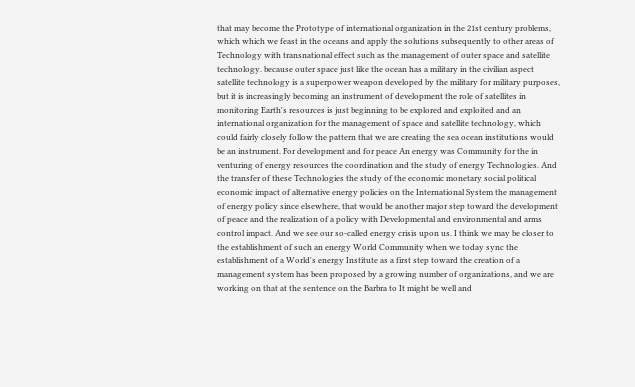that may become the Prototype of international organization in the 21st century problems, which which we feast in the oceans and apply the solutions subsequently to other areas of Technology with transnational effect such as the management of outer space and satellite technology. because outer space just like the ocean has a military in the civilian aspect satellite technology is a superpower weapon developed by the military for military purposes, but it is increasingly becoming an instrument of development the role of satellites in monitoring Earth's resources is just beginning to be explored and exploited and an international organization for the management of space and satellite technology, which could fairly closely follow the pattern that we are creating the sea ocean institutions would be an instrument. For development and for peace An energy was Community for the in venturing of energy resources the coordination and the study of energy Technologies. And the transfer of these Technologies the study of the economic monetary social political economic impact of alternative energy policies on the International System the management of energy policy since elsewhere, that would be another major step toward the development of peace and the realization of a policy with Developmental and environmental and arms control impact. And we see our so-called energy crisis upon us. I think we may be closer to the establishment of such an energy World Community when we today sync the establishment of a World's energy Institute as a first step toward the creation of a management system has been proposed by a growing number of organizations, and we are working on that at the sentence on the Barbra to It might be well and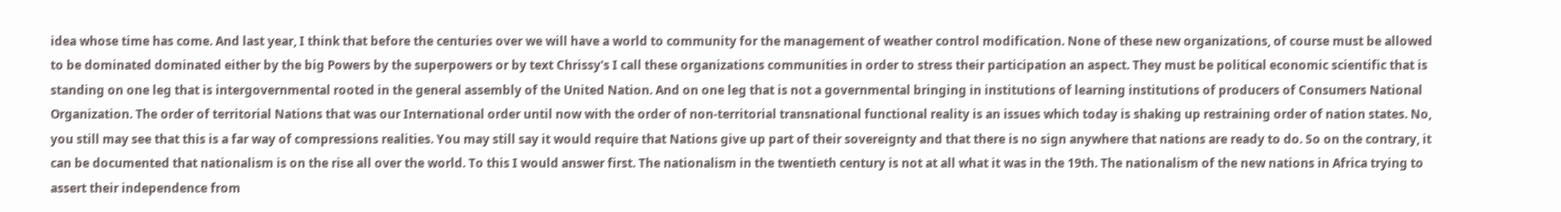idea whose time has come. And last year, I think that before the centuries over we will have a world to community for the management of weather control modification. None of these new organizations, of course must be allowed to be dominated dominated either by the big Powers by the superpowers or by text Chrissy's I call these organizations communities in order to stress their participation an aspect. They must be political economic scientific that is standing on one leg that is intergovernmental rooted in the general assembly of the United Nation. And on one leg that is not a governmental bringing in institutions of learning institutions of producers of Consumers National Organization. The order of territorial Nations that was our International order until now with the order of non-territorial transnational functional reality is an issues which today is shaking up restraining order of nation states. No, you still may see that this is a far way of compressions realities. You may still say it would require that Nations give up part of their sovereignty and that there is no sign anywhere that nations are ready to do. So on the contrary, it can be documented that nationalism is on the rise all over the world. To this I would answer first. The nationalism in the twentieth century is not at all what it was in the 19th. The nationalism of the new nations in Africa trying to assert their independence from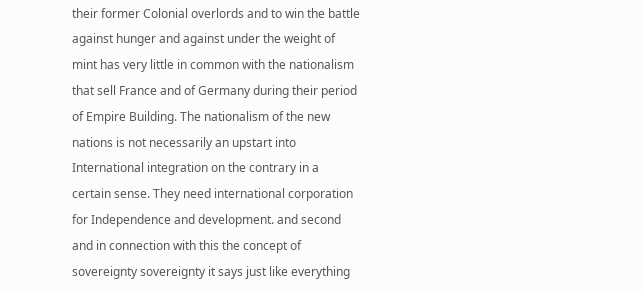their former Colonial overlords and to win the battle against hunger and against under the weight of mint has very little in common with the nationalism that sell France and of Germany during their period of Empire Building. The nationalism of the new nations is not necessarily an upstart into International integration on the contrary in a certain sense. They need international corporation for Independence and development. and second and in connection with this the concept of sovereignty sovereignty it says just like everything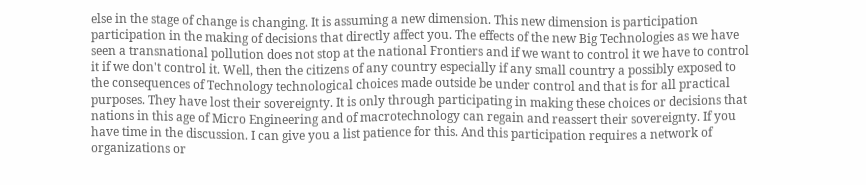else in the stage of change is changing. It is assuming a new dimension. This new dimension is participation participation in the making of decisions that directly affect you. The effects of the new Big Technologies as we have seen a transnational pollution does not stop at the national Frontiers and if we want to control it we have to control it if we don't control it. Well, then the citizens of any country especially if any small country a possibly exposed to the consequences of Technology technological choices made outside be under control and that is for all practical purposes. They have lost their sovereignty. It is only through participating in making these choices or decisions that nations in this age of Micro Engineering and of macrotechnology can regain and reassert their sovereignty. If you have time in the discussion. I can give you a list patience for this. And this participation requires a network of organizations or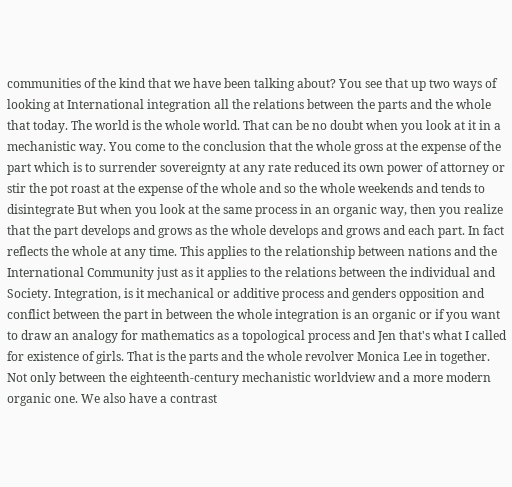communities of the kind that we have been talking about? You see that up two ways of looking at International integration all the relations between the parts and the whole that today. The world is the whole world. That can be no doubt when you look at it in a mechanistic way. You come to the conclusion that the whole gross at the expense of the part which is to surrender sovereignty at any rate reduced its own power of attorney or stir the pot roast at the expense of the whole and so the whole weekends and tends to disintegrate But when you look at the same process in an organic way, then you realize that the part develops and grows as the whole develops and grows and each part. In fact reflects the whole at any time. This applies to the relationship between nations and the International Community just as it applies to the relations between the individual and Society. Integration, is it mechanical or additive process and genders opposition and conflict between the part in between the whole integration is an organic or if you want to draw an analogy for mathematics as a topological process and Jen that's what I called for existence of girls. That is the parts and the whole revolver Monica Lee in together. Not only between the eighteenth-century mechanistic worldview and a more modern organic one. We also have a contrast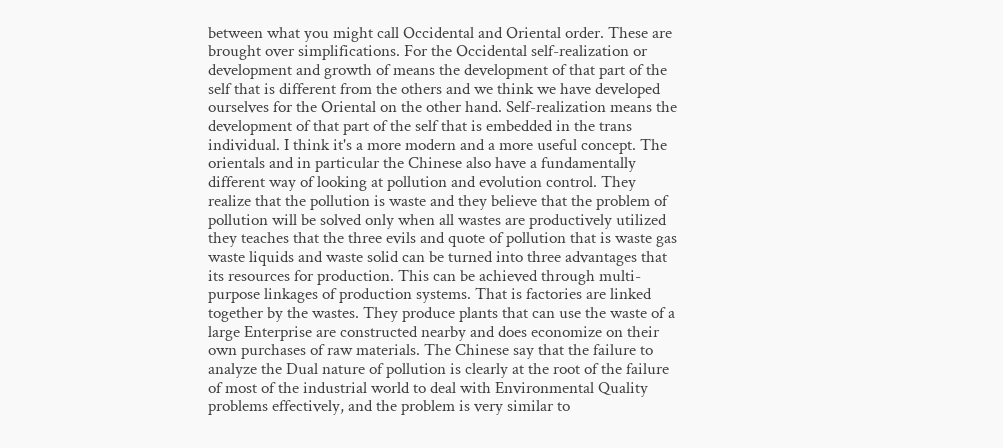between what you might call Occidental and Oriental order. These are brought over simplifications. For the Occidental self-realization or development and growth of means the development of that part of the self that is different from the others and we think we have developed ourselves for the Oriental on the other hand. Self-realization means the development of that part of the self that is embedded in the trans individual. I think it's a more modern and a more useful concept. The orientals and in particular the Chinese also have a fundamentally different way of looking at pollution and evolution control. They realize that the pollution is waste and they believe that the problem of pollution will be solved only when all wastes are productively utilized they teaches that the three evils and quote of pollution that is waste gas waste liquids and waste solid can be turned into three advantages that its resources for production. This can be achieved through multi-purpose linkages of production systems. That is factories are linked together by the wastes. They produce plants that can use the waste of a large Enterprise are constructed nearby and does economize on their own purchases of raw materials. The Chinese say that the failure to analyze the Dual nature of pollution is clearly at the root of the failure of most of the industrial world to deal with Environmental Quality problems effectively, and the problem is very similar to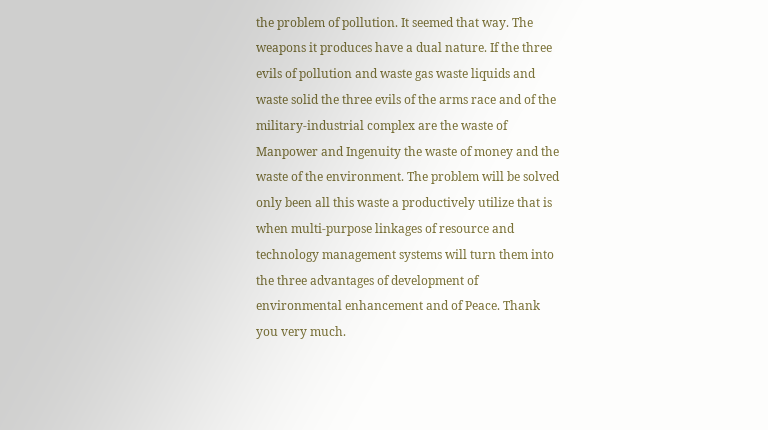the problem of pollution. It seemed that way. The weapons it produces have a dual nature. If the three evils of pollution and waste gas waste liquids and waste solid the three evils of the arms race and of the military-industrial complex are the waste of Manpower and Ingenuity the waste of money and the waste of the environment. The problem will be solved only been all this waste a productively utilize that is when multi-purpose linkages of resource and technology management systems will turn them into the three advantages of development of environmental enhancement and of Peace. Thank you very much.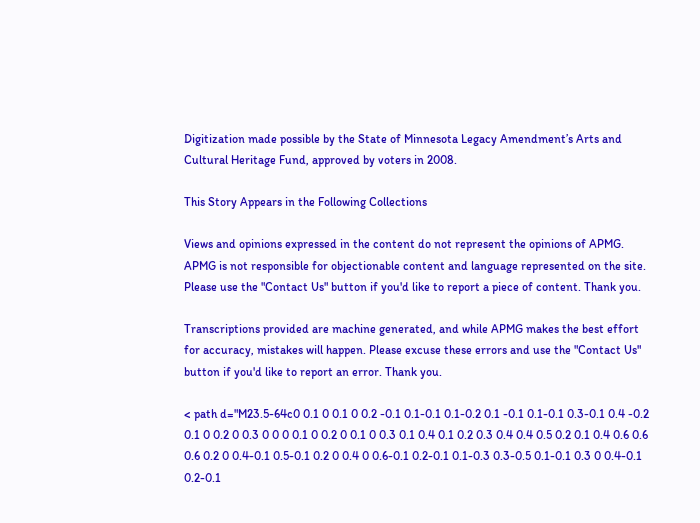Digitization made possible by the State of Minnesota Legacy Amendment’s Arts and Cultural Heritage Fund, approved by voters in 2008.

This Story Appears in the Following Collections

Views and opinions expressed in the content do not represent the opinions of APMG. APMG is not responsible for objectionable content and language represented on the site. Please use the "Contact Us" button if you'd like to report a piece of content. Thank you.

Transcriptions provided are machine generated, and while APMG makes the best effort for accuracy, mistakes will happen. Please excuse these errors and use the "Contact Us" button if you'd like to report an error. Thank you.

< path d="M23.5-64c0 0.1 0 0.1 0 0.2 -0.1 0.1-0.1 0.1-0.2 0.1 -0.1 0.1-0.1 0.3-0.1 0.4 -0.2 0.1 0 0.2 0 0.3 0 0 0 0.1 0 0.2 0 0.1 0 0.3 0.1 0.4 0.1 0.2 0.3 0.4 0.4 0.5 0.2 0.1 0.4 0.6 0.6 0.6 0.2 0 0.4-0.1 0.5-0.1 0.2 0 0.4 0 0.6-0.1 0.2-0.1 0.1-0.3 0.3-0.5 0.1-0.1 0.3 0 0.4-0.1 0.2-0.1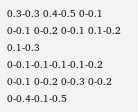0.3-0.3 0.4-0.5 0-0.1 0-0.1 0-0.2 0-0.1 0.1-0.2 0.1-0.3 0-0.1-0.1-0.1-0.1-0.2 0-0.1 0-0.2 0-0.3 0-0.2 0-0.4-0.1-0.5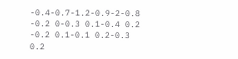-0.4-0.7-1.2-0.9-2-0.8 -0.2 0-0.3 0.1-0.4 0.2 -0.2 0.1-0.1 0.2-0.3 0.2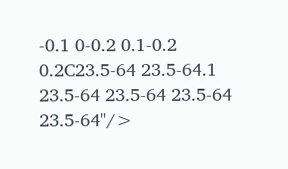-0.1 0-0.2 0.1-0.2 0.2C23.5-64 23.5-64.1 23.5-64 23.5-64 23.5-64 23.5-64"/>